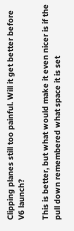Clipping planes still too painful. Will it get better before V6 launch?

This is better, but what would make it even nicer is if the pull down remembered what space it is set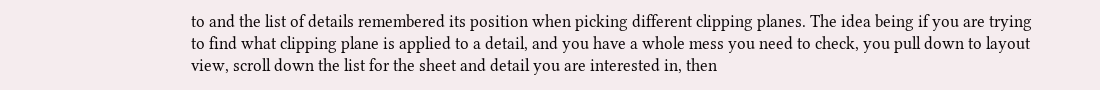to and the list of details remembered its position when picking different clipping planes. The idea being if you are trying to find what clipping plane is applied to a detail, and you have a whole mess you need to check, you pull down to layout view, scroll down the list for the sheet and detail you are interested in, then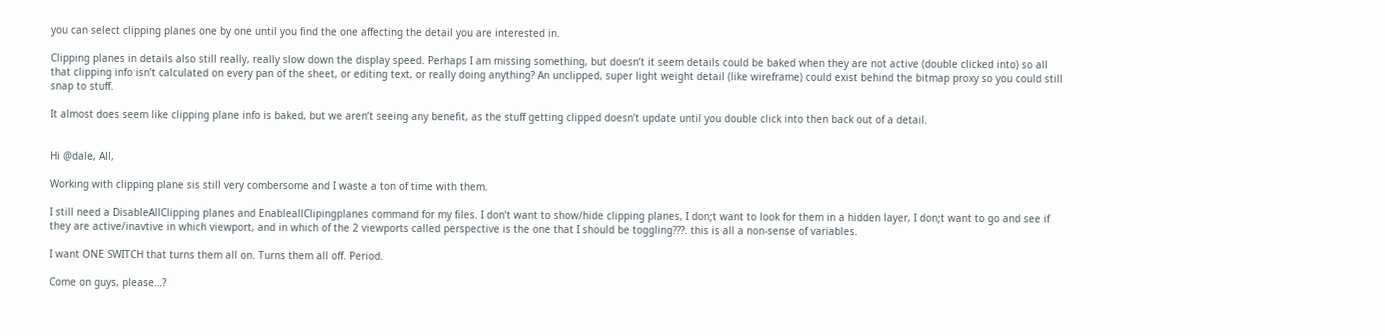you can select clipping planes one by one until you find the one affecting the detail you are interested in.

Clipping planes in details also still really, really slow down the display speed. Perhaps I am missing something, but doesn’t it seem details could be baked when they are not active (double clicked into) so all that clipping info isn’t calculated on every pan of the sheet, or editing text, or really doing anything? An unclipped, super light weight detail (like wireframe) could exist behind the bitmap proxy so you could still snap to stuff.

It almost does seem like clipping plane info is baked, but we aren’t seeing any benefit, as the stuff getting clipped doesn’t update until you double click into then back out of a detail.


Hi @dale, All,

Working with clipping plane sis still very combersome and I waste a ton of time with them.

I still need a DisableAllClipping planes and EnableallClipingplanes command for my files. I don’t want to show/hide clipping planes, I don;t want to look for them in a hidden layer, I don;t want to go and see if they are active/inavtive in which viewport, and in which of the 2 viewports called perspective is the one that I should be toggling???. this is all a non-sense of variables.

I want ONE SWITCH that turns them all on. Turns them all off. Period.

Come on guys, please…?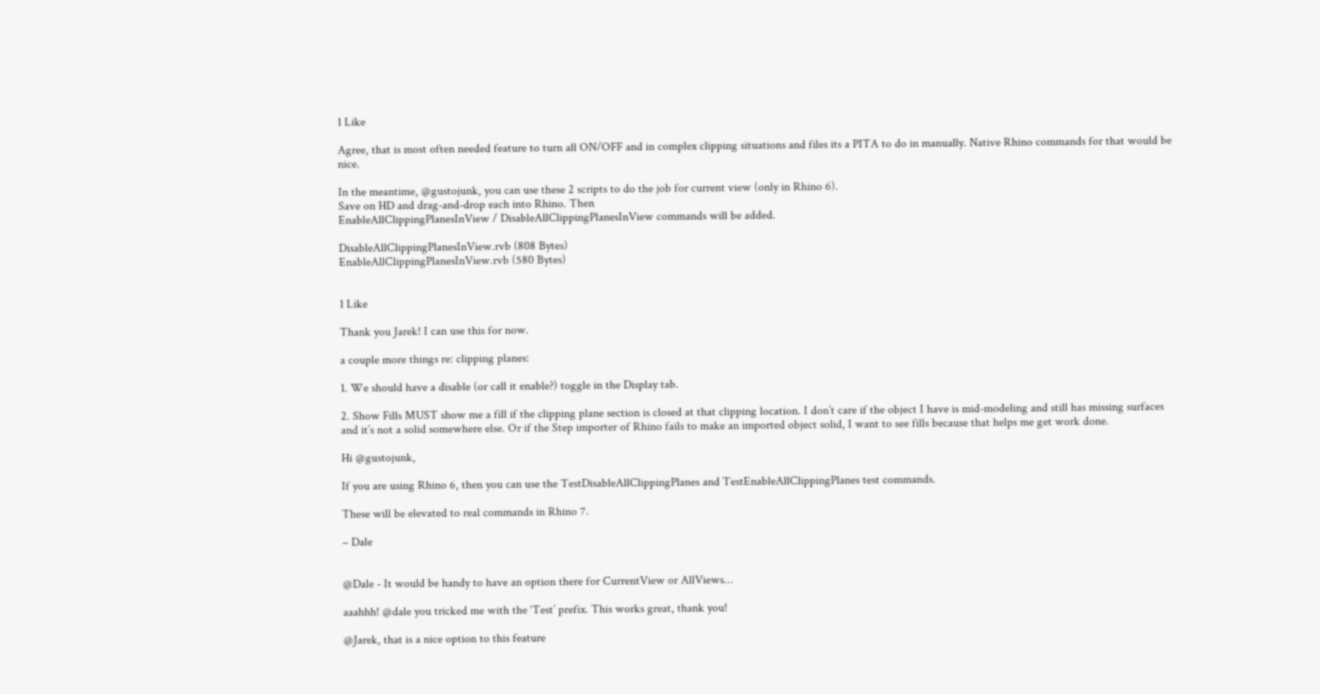1 Like

Agree, that is most often needed feature to turn all ON/OFF and in complex clipping situations and files its a PITA to do in manually. Native Rhino commands for that would be nice.

In the meantime, @gustojunk, you can use these 2 scripts to do the job for current view (only in Rhino 6).
Save on HD and drag-and-drop each into Rhino. Then
EnableAllClippingPlanesInView / DisableAllClippingPlanesInView commands will be added.

DisableAllClippingPlanesInView.rvb (808 Bytes)
EnableAllClippingPlanesInView.rvb (580 Bytes)


1 Like

Thank you Jarek! I can use this for now.

a couple more things re: clipping planes:

1. We should have a disable (or call it enable?) toggle in the Display tab.

2. Show Fills MUST show me a fill if the clipping plane section is closed at that clipping location. I don’t care if the object I have is mid-modeling and still has missing surfaces and it’s not a solid somewhere else. Or if the Step importer of Rhino fails to make an imported object solid, I want to see fills because that helps me get work done.

Hi @gustojunk,

If you are using Rhino 6, then you can use the TestDisableAllClippingPlanes and TestEnableAllClippingPlanes test commands.

These will be elevated to real commands in Rhino 7.

– Dale


@Dale - It would be handy to have an option there for CurrentView or AllViews…

aaahhh! @dale you tricked me with the ‘Test’ prefix. This works great, thank you!

@Jarek, that is a nice option to this feature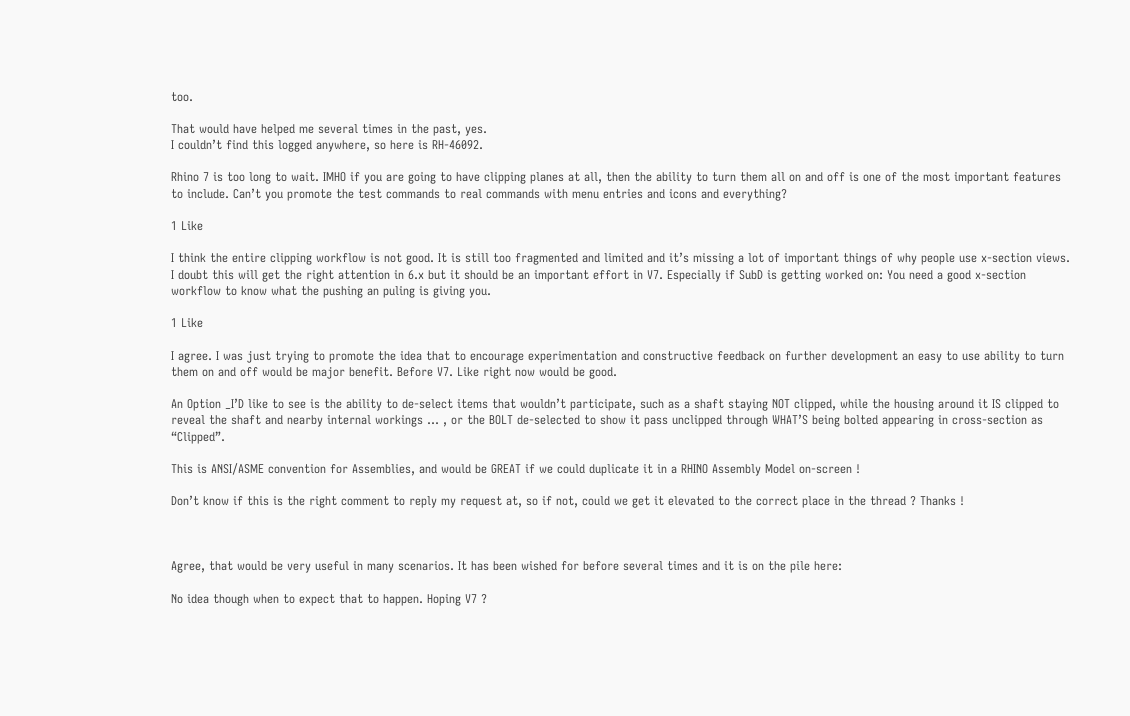too.

That would have helped me several times in the past, yes.
I couldn’t find this logged anywhere, so here is RH-46092.

Rhino 7 is too long to wait. IMHO if you are going to have clipping planes at all, then the ability to turn them all on and off is one of the most important features to include. Can’t you promote the test commands to real commands with menu entries and icons and everything?

1 Like

I think the entire clipping workflow is not good. It is still too fragmented and limited and it’s missing a lot of important things of why people use x-section views. I doubt this will get the right attention in 6.x but it should be an important effort in V7. Especially if SubD is getting worked on: You need a good x-section workflow to know what the pushing an puling is giving you.

1 Like

I agree. I was just trying to promote the idea that to encourage experimentation and constructive feedback on further development an easy to use ability to turn them on and off would be major benefit. Before V7. Like right now would be good.

An Option _I’D like to see is the ability to de-select items that wouldn’t participate, such as a shaft staying NOT clipped, while the housing around it IS clipped to reveal the shaft and nearby internal workings … , or the BOLT de-selected to show it pass unclipped through WHAT’S being bolted appearing in cross-section as “Clipped”.

This is ANSI/ASME convention for Assemblies, and would be GREAT if we could duplicate it in a RHINO Assembly Model on-screen !

Don’t know if this is the right comment to reply my request at, so if not, could we get it elevated to the correct place in the thread ? Thanks !



Agree, that would be very useful in many scenarios. It has been wished for before several times and it is on the pile here:

No idea though when to expect that to happen. Hoping V7 ?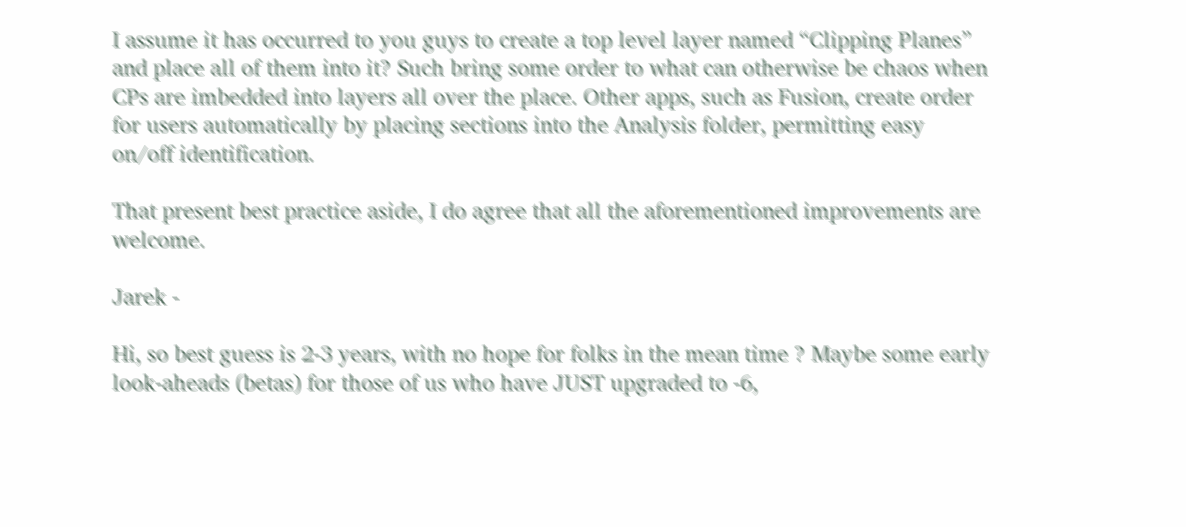I assume it has occurred to you guys to create a top level layer named “Clipping Planes” and place all of them into it? Such bring some order to what can otherwise be chaos when CPs are imbedded into layers all over the place. Other apps, such as Fusion, create order for users automatically by placing sections into the Analysis folder, permitting easy on/off identification.

That present best practice aside, I do agree that all the aforementioned improvements are welcome.

Jarek -

Hi, so best guess is 2-3 years, with no hope for folks in the mean time ? Maybe some early look-aheads (betas) for those of us who have JUST upgraded to -6,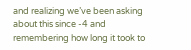and realizing we’ve been asking about this since -4 and remembering how long it took to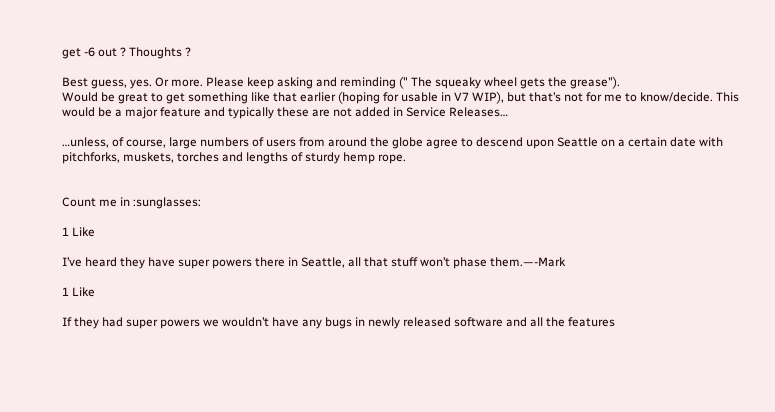get -6 out ? Thoughts ?

Best guess, yes. Or more. Please keep asking and reminding (" The squeaky wheel gets the grease").
Would be great to get something like that earlier (hoping for usable in V7 WIP), but that’s not for me to know/decide. This would be a major feature and typically these are not added in Service Releases…

…unless, of course, large numbers of users from around the globe agree to descend upon Seattle on a certain date with pitchforks, muskets, torches and lengths of sturdy hemp rope.


Count me in :sunglasses:

1 Like

I’ve heard they have super powers there in Seattle, all that stuff won’t phase them.—-Mark

1 Like

If they had super powers we wouldn’t have any bugs in newly released software and all the features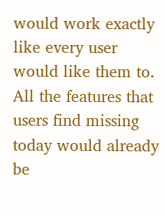would work exactly like every user would like them to. All the features that users find missing today would already be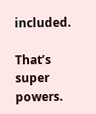included.

That’s super powers.